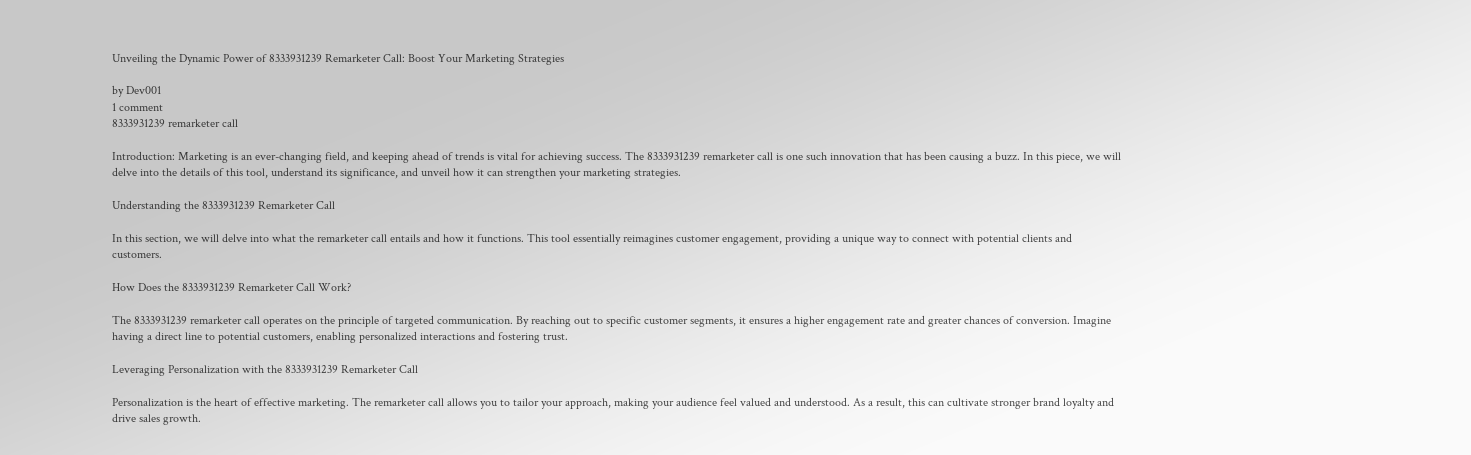Unveiling the Dynamic Power of 8333931239 Remarketer Call: Boost Your Marketing Strategies

by Dev001
1 comment
8333931239 remarketer call

Introduction: Marketing is an ever-changing field, and keeping ahead of trends is vital for achieving success. The 8333931239 remarketer call is one such innovation that has been causing a buzz. In this piece, we will delve into the details of this tool, understand its significance, and unveil how it can strengthen your marketing strategies.

Understanding the 8333931239 Remarketer Call

In this section, we will delve into what the remarketer call entails and how it functions. This tool essentially reimagines customer engagement, providing a unique way to connect with potential clients and customers.

How Does the 8333931239 Remarketer Call Work?

The 8333931239 remarketer call operates on the principle of targeted communication. By reaching out to specific customer segments, it ensures a higher engagement rate and greater chances of conversion. Imagine having a direct line to potential customers, enabling personalized interactions and fostering trust.

Leveraging Personalization with the 8333931239 Remarketer Call

Personalization is the heart of effective marketing. The remarketer call allows you to tailor your approach, making your audience feel valued and understood. As a result, this can cultivate stronger brand loyalty and drive sales growth.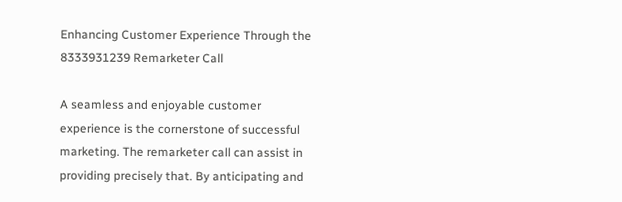Enhancing Customer Experience Through the 8333931239 Remarketer Call

A seamless and enjoyable customer experience is the cornerstone of successful marketing. The remarketer call can assist in providing precisely that. By anticipating and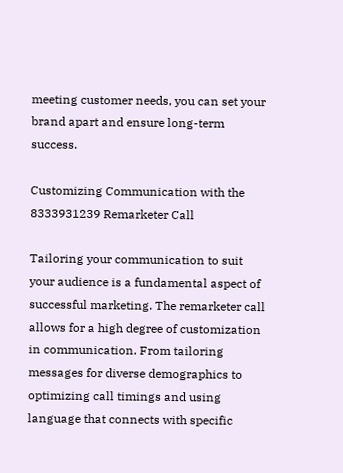meeting customer needs, you can set your brand apart and ensure long-term success.

Customizing Communication with the 8333931239 Remarketer Call

Tailoring your communication to suit your audience is a fundamental aspect of successful marketing. The remarketer call allows for a high degree of customization in communication. From tailoring messages for diverse demographics to optimizing call timings and using language that connects with specific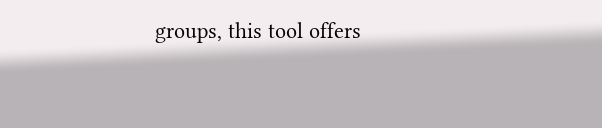groups, this tool offers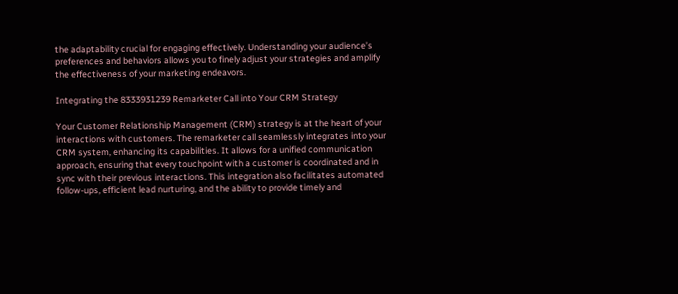the adaptability crucial for engaging effectively. Understanding your audience’s preferences and behaviors allows you to finely adjust your strategies and amplify the effectiveness of your marketing endeavors.

Integrating the 8333931239 Remarketer Call into Your CRM Strategy

Your Customer Relationship Management (CRM) strategy is at the heart of your interactions with customers. The remarketer call seamlessly integrates into your CRM system, enhancing its capabilities. It allows for a unified communication approach, ensuring that every touchpoint with a customer is coordinated and in sync with their previous interactions. This integration also facilitates automated follow-ups, efficient lead nurturing, and the ability to provide timely and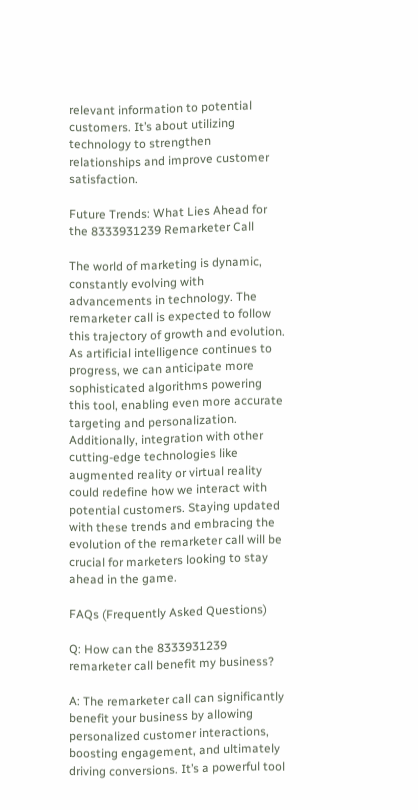relevant information to potential customers. It’s about utilizing technology to strengthen relationships and improve customer satisfaction.

Future Trends: What Lies Ahead for the 8333931239 Remarketer Call

The world of marketing is dynamic, constantly evolving with advancements in technology. The remarketer call is expected to follow this trajectory of growth and evolution. As artificial intelligence continues to progress, we can anticipate more sophisticated algorithms powering this tool, enabling even more accurate targeting and personalization. Additionally, integration with other cutting-edge technologies like augmented reality or virtual reality could redefine how we interact with potential customers. Staying updated with these trends and embracing the evolution of the remarketer call will be crucial for marketers looking to stay ahead in the game.

FAQs (Frequently Asked Questions)

Q: How can the 8333931239 remarketer call benefit my business?

A: The remarketer call can significantly benefit your business by allowing personalized customer interactions, boosting engagement, and ultimately driving conversions. It’s a powerful tool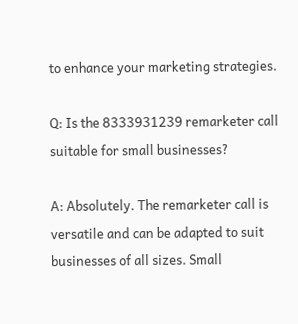to enhance your marketing strategies.

Q: Is the 8333931239 remarketer call suitable for small businesses?

A: Absolutely. The remarketer call is versatile and can be adapted to suit businesses of all sizes. Small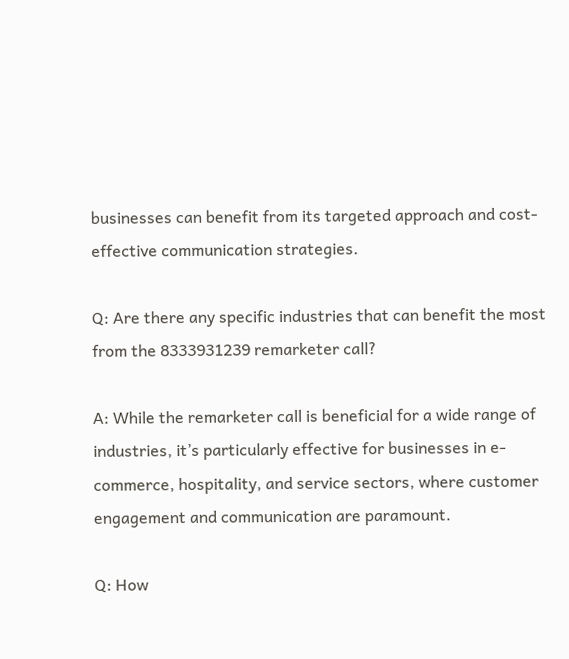businesses can benefit from its targeted approach and cost-effective communication strategies.

Q: Are there any specific industries that can benefit the most from the 8333931239 remarketer call?

A: While the remarketer call is beneficial for a wide range of industries, it’s particularly effective for businesses in e-commerce, hospitality, and service sectors, where customer engagement and communication are paramount.

Q: How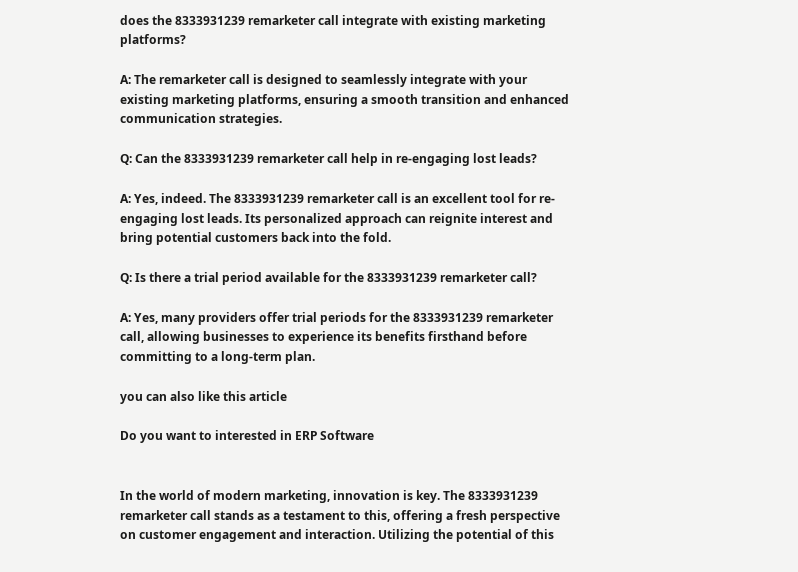does the 8333931239 remarketer call integrate with existing marketing platforms?

A: The remarketer call is designed to seamlessly integrate with your existing marketing platforms, ensuring a smooth transition and enhanced communication strategies.

Q: Can the 8333931239 remarketer call help in re-engaging lost leads?

A: Yes, indeed. The 8333931239 remarketer call is an excellent tool for re-engaging lost leads. Its personalized approach can reignite interest and bring potential customers back into the fold.

Q: Is there a trial period available for the 8333931239 remarketer call?

A: Yes, many providers offer trial periods for the 8333931239 remarketer call, allowing businesses to experience its benefits firsthand before committing to a long-term plan.

you can also like this article

Do you want to interested in ERP Software


In the world of modern marketing, innovation is key. The 8333931239 remarketer call stands as a testament to this, offering a fresh perspective on customer engagement and interaction. Utilizing the potential of this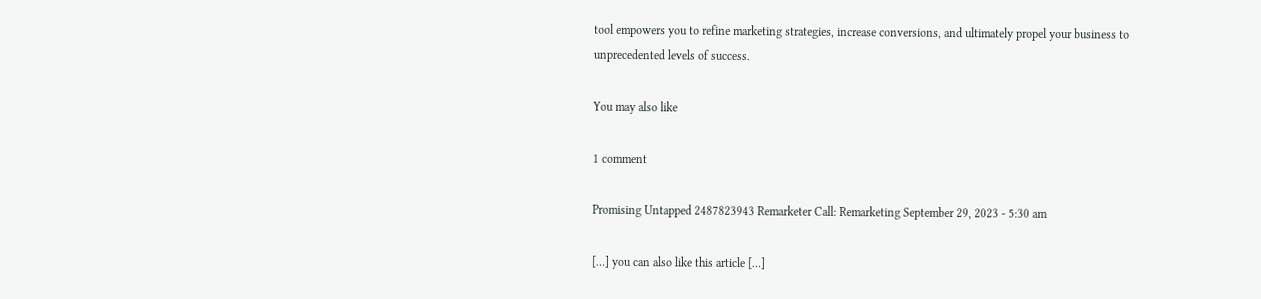tool empowers you to refine marketing strategies, increase conversions, and ultimately propel your business to unprecedented levels of success.

You may also like

1 comment

Promising Untapped 2487823943 Remarketer Call: Remarketing September 29, 2023 - 5:30 am

[…] you can also like this article […]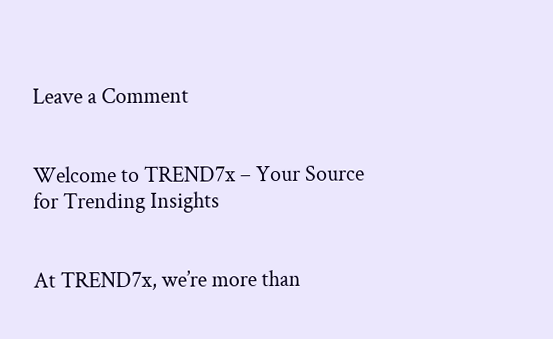Leave a Comment


Welcome to TREND7x – Your Source for Trending Insights


At TREND7x, we’re more than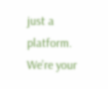just a platform. We’re your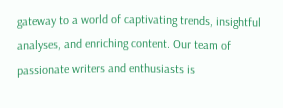gateway to a world of captivating trends, insightful analyses, and enriching content. Our team of passionate writers and enthusiasts is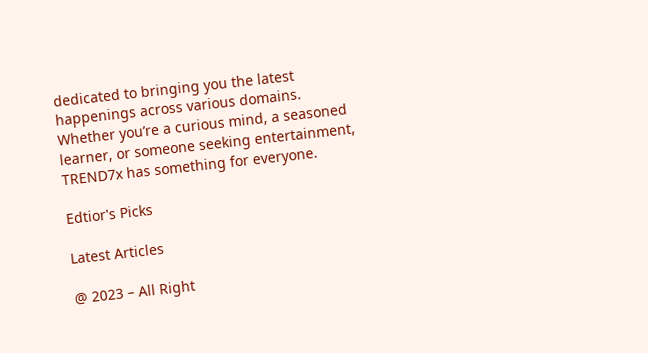dedicated to bringing you the latest happenings across various domains. Whether you’re a curious mind, a seasoned learner, or someone seeking entertainment, TREND7x has something for everyone.

Edtior's Picks

Latest Articles

@ 2023 – All Right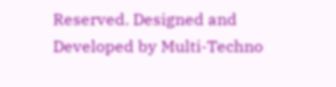Reserved. Designed and Developed by Multi-Techno